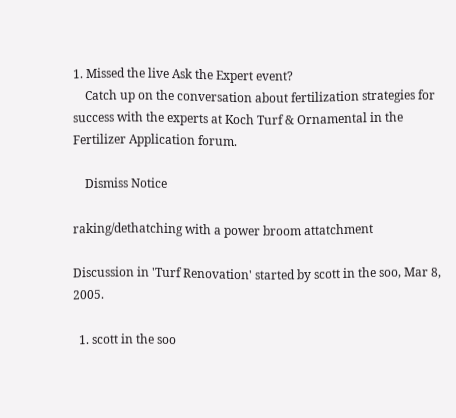1. Missed the live Ask the Expert event?
    Catch up on the conversation about fertilization strategies for success with the experts at Koch Turf & Ornamental in the Fertilizer Application forum.

    Dismiss Notice

raking/dethatching with a power broom attatchment

Discussion in 'Turf Renovation' started by scott in the soo, Mar 8, 2005.

  1. scott in the soo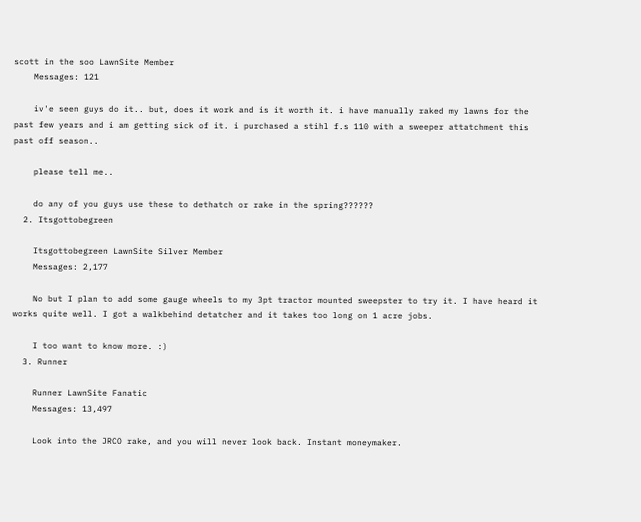scott in the soo LawnSite Member
    Messages: 121

    iv'e seen guys do it.. but, does it work and is it worth it. i have manually raked my lawns for the past few years and i am getting sick of it. i purchased a stihl f.s 110 with a sweeper attatchment this past off season..

    please tell me..

    do any of you guys use these to dethatch or rake in the spring??????
  2. Itsgottobegreen

    Itsgottobegreen LawnSite Silver Member
    Messages: 2,177

    No but I plan to add some gauge wheels to my 3pt tractor mounted sweepster to try it. I have heard it works quite well. I got a walkbehind detatcher and it takes too long on 1 acre jobs.

    I too want to know more. :)
  3. Runner

    Runner LawnSite Fanatic
    Messages: 13,497

    Look into the JRCO rake, and you will never look back. Instant moneymaker.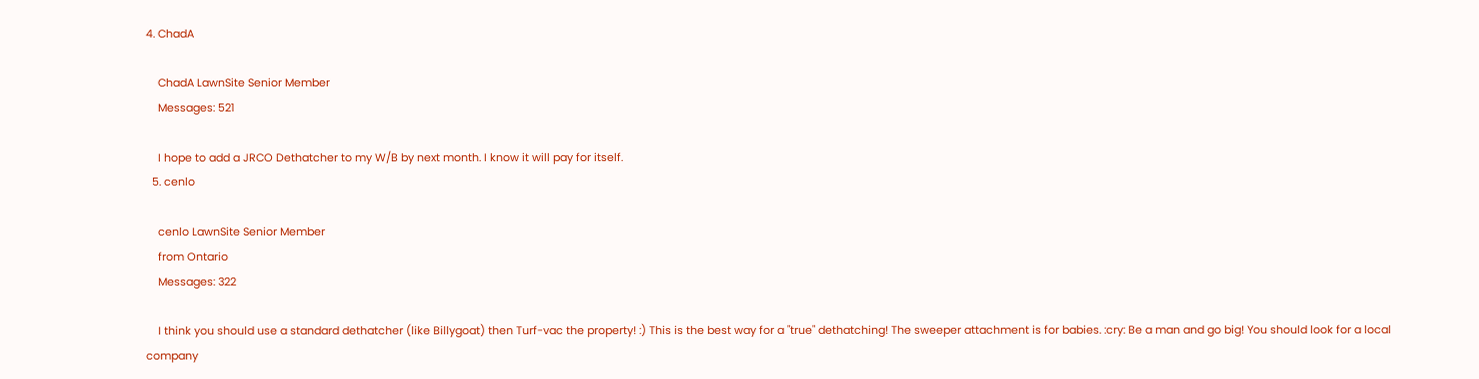4. ChadA

    ChadA LawnSite Senior Member
    Messages: 521

    I hope to add a JRCO Dethatcher to my W/B by next month. I know it will pay for itself.
  5. cenlo

    cenlo LawnSite Senior Member
    from Ontario
    Messages: 322

    I think you should use a standard dethatcher (like Billygoat) then Turf-vac the property! :) This is the best way for a "true" dethatching! The sweeper attachment is for babies. :cry: Be a man and go big! You should look for a local company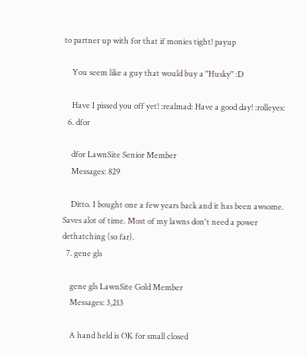to partner up with for that if monies tight! payup

    You seem like a guy that would buy a "Husky" :D

    Have I pissed you off yet! :realmad: Have a good day! :rolleyes:
  6. dfor

    dfor LawnSite Senior Member
    Messages: 829

    Ditto. I bought one a few years back and it has been awsome. Saves alot of time. Most of my lawns don't need a power dethatching (so far).
  7. gene gls

    gene gls LawnSite Gold Member
    Messages: 3,213

    A hand held is OK for small closed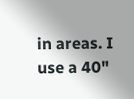in areas. I use a 40"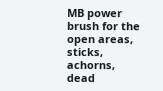MB power brush for the open areas, sticks, achorns, dead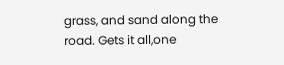grass, and sand along the road. Gets it all,one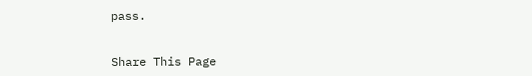pass.


Share This Page